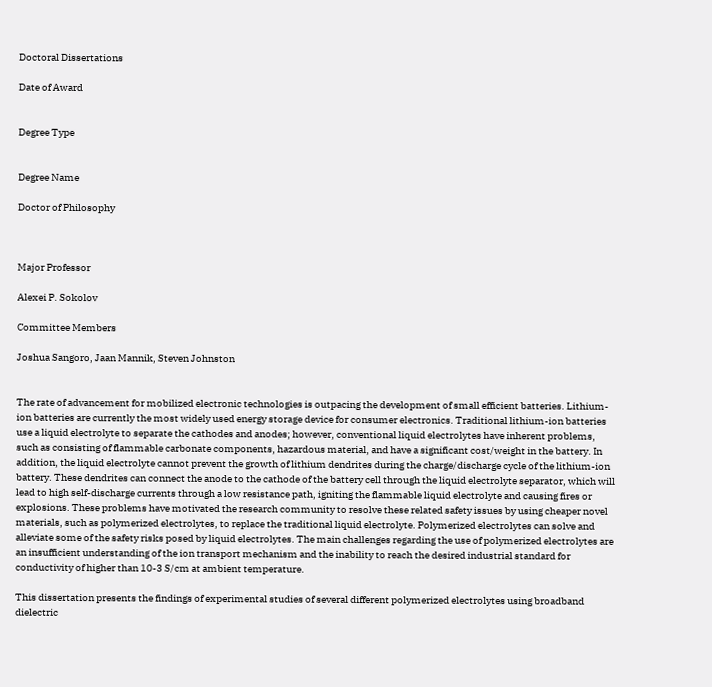Doctoral Dissertations

Date of Award


Degree Type


Degree Name

Doctor of Philosophy



Major Professor

Alexei P. Sokolov

Committee Members

Joshua Sangoro, Jaan Mannik, Steven Johnston


The rate of advancement for mobilized electronic technologies is outpacing the development of small efficient batteries. Lithium-ion batteries are currently the most widely used energy storage device for consumer electronics. Traditional lithium-ion batteries use a liquid electrolyte to separate the cathodes and anodes; however, conventional liquid electrolytes have inherent problems, such as consisting of flammable carbonate components, hazardous material, and have a significant cost/weight in the battery. In addition, the liquid electrolyte cannot prevent the growth of lithium dendrites during the charge/discharge cycle of the lithium-ion battery. These dendrites can connect the anode to the cathode of the battery cell through the liquid electrolyte separator, which will lead to high self-discharge currents through a low resistance path, igniting the flammable liquid electrolyte and causing fires or explosions. These problems have motivated the research community to resolve these related safety issues by using cheaper novel materials, such as polymerized electrolytes, to replace the traditional liquid electrolyte. Polymerized electrolytes can solve and alleviate some of the safety risks posed by liquid electrolytes. The main challenges regarding the use of polymerized electrolytes are an insufficient understanding of the ion transport mechanism and the inability to reach the desired industrial standard for conductivity of higher than 10-3 S/cm at ambient temperature.

This dissertation presents the findings of experimental studies of several different polymerized electrolytes using broadband dielectric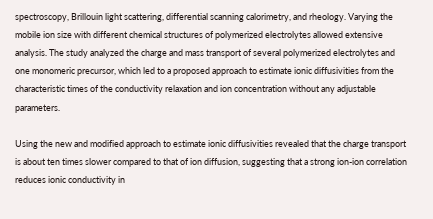spectroscopy, Brillouin light scattering, differential scanning calorimetry, and rheology. Varying the mobile ion size with different chemical structures of polymerized electrolytes allowed extensive analysis. The study analyzed the charge and mass transport of several polymerized electrolytes and one monomeric precursor, which led to a proposed approach to estimate ionic diffusivities from the characteristic times of the conductivity relaxation and ion concentration without any adjustable parameters.

Using the new and modified approach to estimate ionic diffusivities revealed that the charge transport is about ten times slower compared to that of ion diffusion, suggesting that a strong ion-ion correlation reduces ionic conductivity in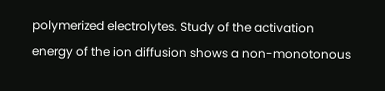polymerized electrolytes. Study of the activation energy of the ion diffusion shows a non-monotonous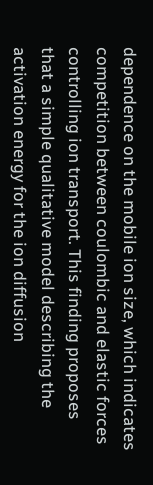dependence on the mobile ion size, which indicates competition between coulombic and elastic forces controlling ion transport. This finding proposes that a simple qualitative model describing the activation energy for the ion diffusion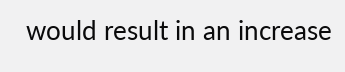would result in an increase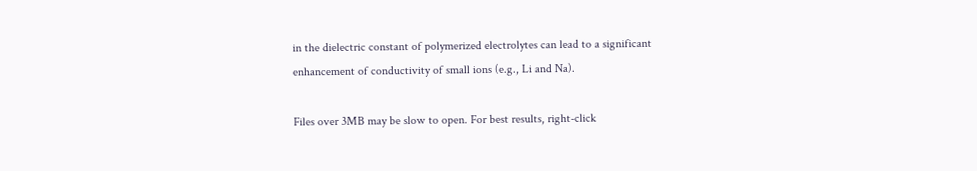in the dielectric constant of polymerized electrolytes can lead to a significant enhancement of conductivity of small ions (e.g., Li and Na).

Files over 3MB may be slow to open. For best results, right-click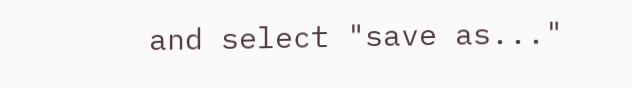and select "save as..."